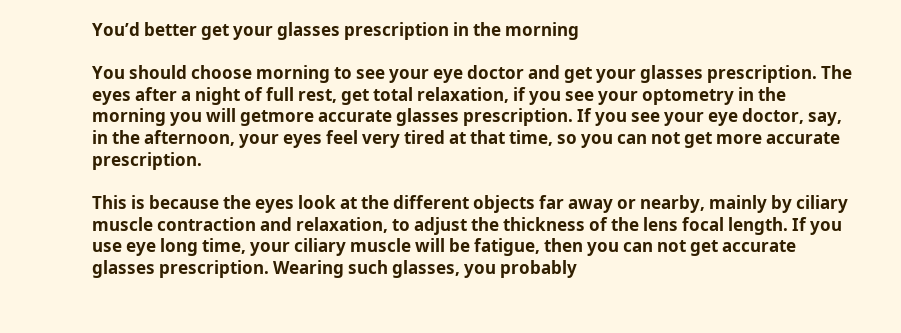You’d better get your glasses prescription in the morning

You should choose morning to see your eye doctor and get your glasses prescription. The eyes after a night of full rest, get total relaxation, if you see your optometry in the morning you will getmore accurate glasses prescription. If you see your eye doctor, say, in the afternoon, your eyes feel very tired at that time, so you can not get more accurate prescription.

This is because the eyes look at the different objects far away or nearby, mainly by ciliary muscle contraction and relaxation, to adjust the thickness of the lens focal length. If you use eye long time, your ciliary muscle will be fatigue, then you can not get accurate glasses prescription. Wearing such glasses, you probably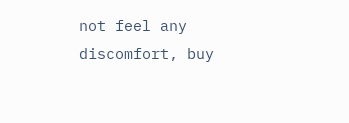not feel any discomfort, buy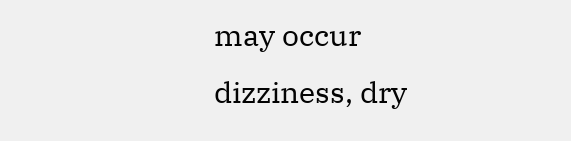may occur dizziness, dry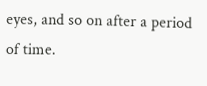eyes, and so on after a period of time.